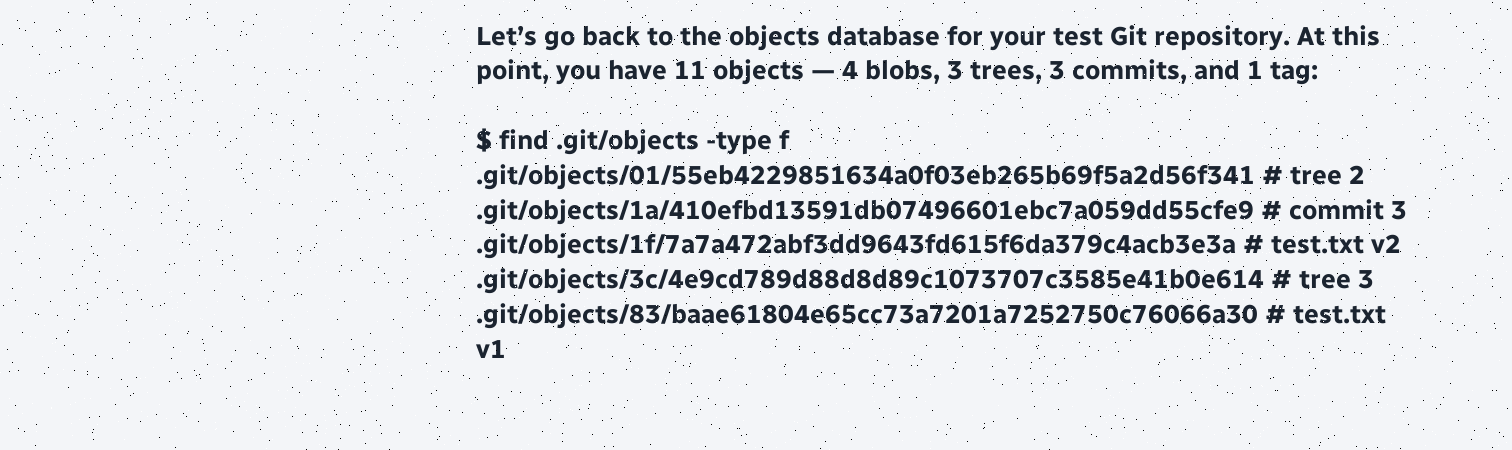Let’s go back to the objects database for your test Git repository. At this point, you have 11 objects — 4 blobs, 3 trees, 3 commits, and 1 tag:

$ find .git/objects -type f
.git/objects/01/55eb4229851634a0f03eb265b69f5a2d56f341 # tree 2
.git/objects/1a/410efbd13591db07496601ebc7a059dd55cfe9 # commit 3
.git/objects/1f/7a7a472abf3dd9643fd615f6da379c4acb3e3a # test.txt v2
.git/objects/3c/4e9cd789d88d8d89c1073707c3585e41b0e614 # tree 3
.git/objects/83/baae61804e65cc73a7201a7252750c76066a30 # test.txt v1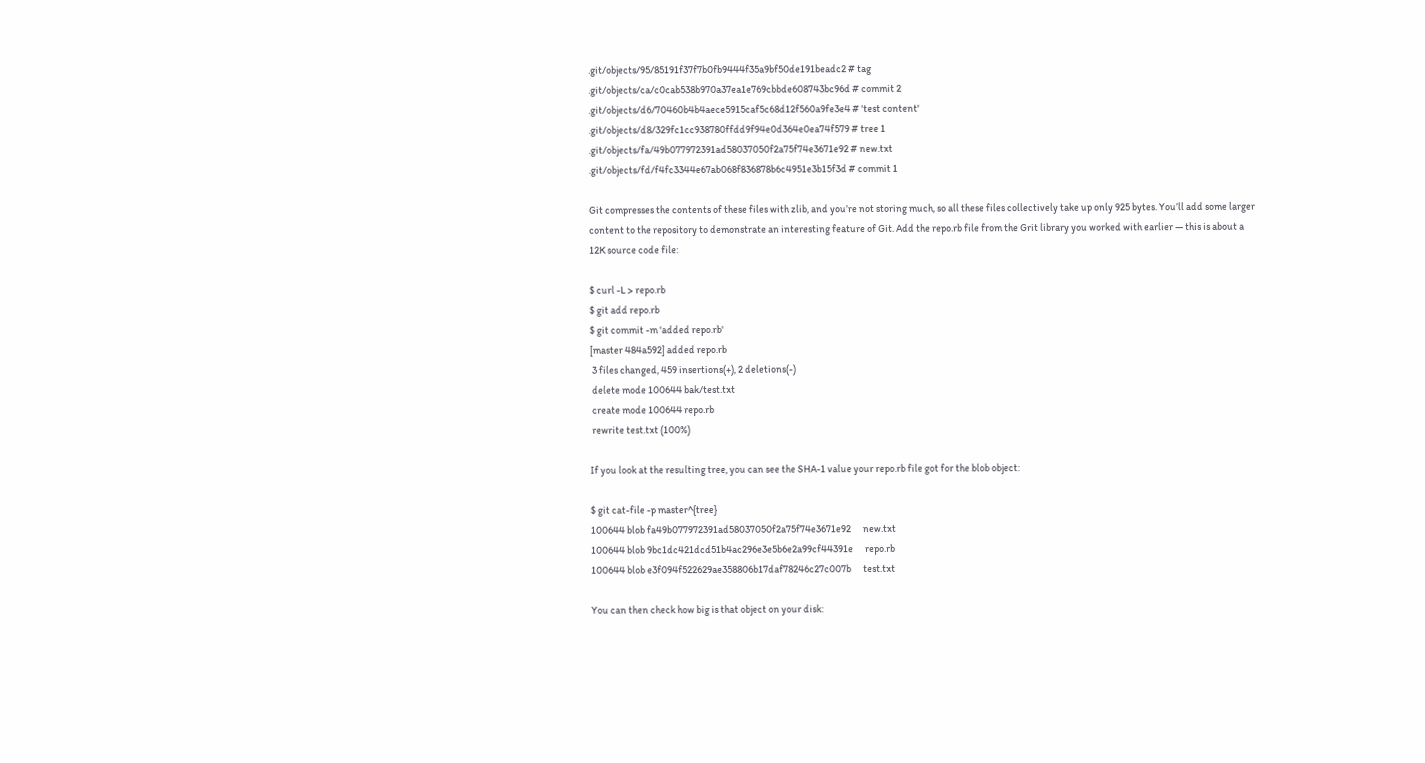.git/objects/95/85191f37f7b0fb9444f35a9bf50de191beadc2 # tag
.git/objects/ca/c0cab538b970a37ea1e769cbbde608743bc96d # commit 2
.git/objects/d6/70460b4b4aece5915caf5c68d12f560a9fe3e4 # 'test content'
.git/objects/d8/329fc1cc938780ffdd9f94e0d364e0ea74f579 # tree 1
.git/objects/fa/49b077972391ad58037050f2a75f74e3671e92 # new.txt
.git/objects/fd/f4fc3344e67ab068f836878b6c4951e3b15f3d # commit 1

Git compresses the contents of these files with zlib, and you’re not storing much, so all these files collectively take up only 925 bytes. You’ll add some larger content to the repository to demonstrate an interesting feature of Git. Add the repo.rb file from the Grit library you worked with earlier — this is about a 12K source code file:

$ curl -L > repo.rb
$ git add repo.rb
$ git commit -m 'added repo.rb'
[master 484a592] added repo.rb
 3 files changed, 459 insertions(+), 2 deletions(-)
 delete mode 100644 bak/test.txt
 create mode 100644 repo.rb
 rewrite test.txt (100%)

If you look at the resulting tree, you can see the SHA-1 value your repo.rb file got for the blob object:

$ git cat-file -p master^{tree}
100644 blob fa49b077972391ad58037050f2a75f74e3671e92      new.txt
100644 blob 9bc1dc421dcd51b4ac296e3e5b6e2a99cf44391e      repo.rb
100644 blob e3f094f522629ae358806b17daf78246c27c007b      test.txt

You can then check how big is that object on your disk: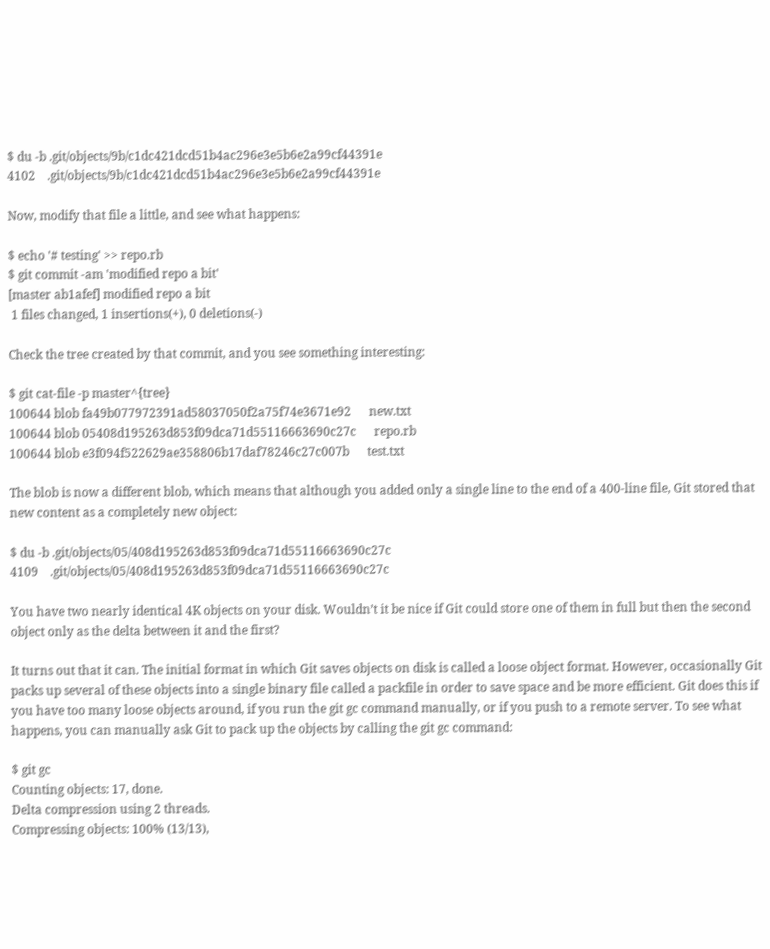$ du -b .git/objects/9b/c1dc421dcd51b4ac296e3e5b6e2a99cf44391e
4102    .git/objects/9b/c1dc421dcd51b4ac296e3e5b6e2a99cf44391e

Now, modify that file a little, and see what happens:

$ echo '# testing' >> repo.rb
$ git commit -am 'modified repo a bit'
[master ab1afef] modified repo a bit
 1 files changed, 1 insertions(+), 0 deletions(-)

Check the tree created by that commit, and you see something interesting:

$ git cat-file -p master^{tree}
100644 blob fa49b077972391ad58037050f2a75f74e3671e92      new.txt
100644 blob 05408d195263d853f09dca71d55116663690c27c      repo.rb
100644 blob e3f094f522629ae358806b17daf78246c27c007b      test.txt

The blob is now a different blob, which means that although you added only a single line to the end of a 400-line file, Git stored that new content as a completely new object:

$ du -b .git/objects/05/408d195263d853f09dca71d55116663690c27c
4109    .git/objects/05/408d195263d853f09dca71d55116663690c27c

You have two nearly identical 4K objects on your disk. Wouldn’t it be nice if Git could store one of them in full but then the second object only as the delta between it and the first?

It turns out that it can. The initial format in which Git saves objects on disk is called a loose object format. However, occasionally Git packs up several of these objects into a single binary file called a packfile in order to save space and be more efficient. Git does this if you have too many loose objects around, if you run the git gc command manually, or if you push to a remote server. To see what happens, you can manually ask Git to pack up the objects by calling the git gc command:

$ git gc
Counting objects: 17, done.
Delta compression using 2 threads.
Compressing objects: 100% (13/13),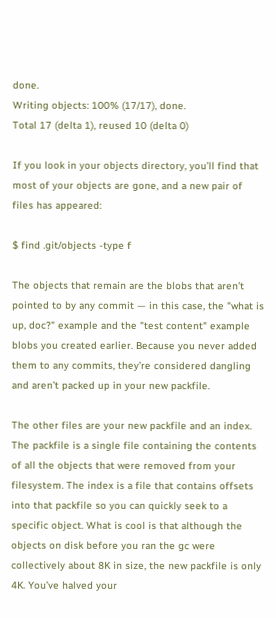done.
Writing objects: 100% (17/17), done.
Total 17 (delta 1), reused 10 (delta 0)

If you look in your objects directory, you’ll find that most of your objects are gone, and a new pair of files has appeared:

$ find .git/objects -type f

The objects that remain are the blobs that aren’t pointed to by any commit — in this case, the "what is up, doc?" example and the "test content" example blobs you created earlier. Because you never added them to any commits, they’re considered dangling and aren’t packed up in your new packfile.

The other files are your new packfile and an index. The packfile is a single file containing the contents of all the objects that were removed from your filesystem. The index is a file that contains offsets into that packfile so you can quickly seek to a specific object. What is cool is that although the objects on disk before you ran the gc were collectively about 8K in size, the new packfile is only 4K. You’ve halved your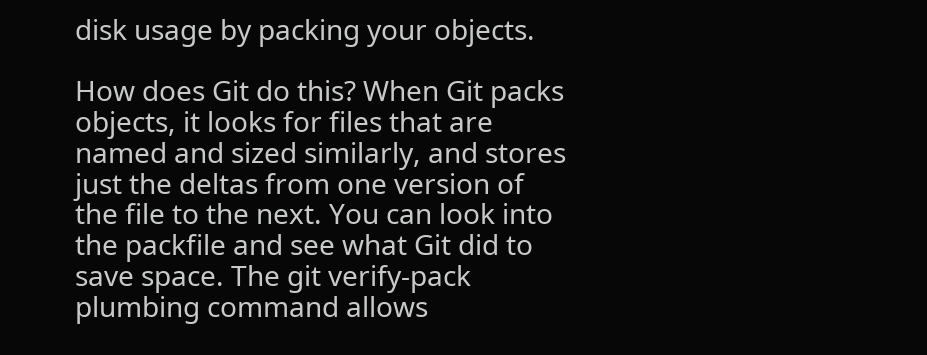disk usage by packing your objects.

How does Git do this? When Git packs objects, it looks for files that are named and sized similarly, and stores just the deltas from one version of the file to the next. You can look into the packfile and see what Git did to save space. The git verify-pack plumbing command allows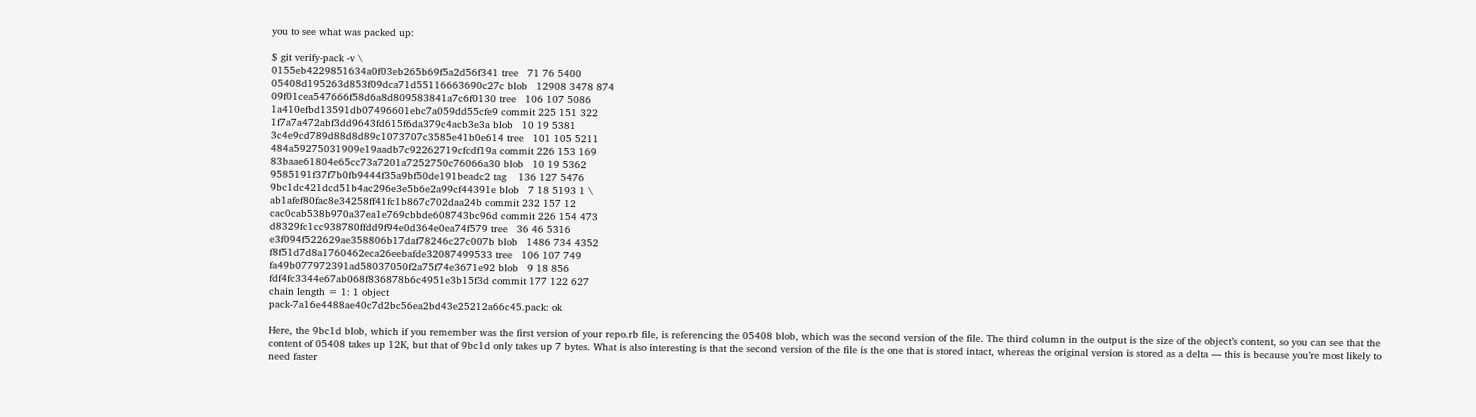you to see what was packed up:

$ git verify-pack -v \
0155eb4229851634a0f03eb265b69f5a2d56f341 tree   71 76 5400
05408d195263d853f09dca71d55116663690c27c blob   12908 3478 874
09f01cea547666f58d6a8d809583841a7c6f0130 tree   106 107 5086
1a410efbd13591db07496601ebc7a059dd55cfe9 commit 225 151 322
1f7a7a472abf3dd9643fd615f6da379c4acb3e3a blob   10 19 5381
3c4e9cd789d88d8d89c1073707c3585e41b0e614 tree   101 105 5211
484a59275031909e19aadb7c92262719cfcdf19a commit 226 153 169
83baae61804e65cc73a7201a7252750c76066a30 blob   10 19 5362
9585191f37f7b0fb9444f35a9bf50de191beadc2 tag    136 127 5476
9bc1dc421dcd51b4ac296e3e5b6e2a99cf44391e blob   7 18 5193 1 \
ab1afef80fac8e34258ff41fc1b867c702daa24b commit 232 157 12
cac0cab538b970a37ea1e769cbbde608743bc96d commit 226 154 473
d8329fc1cc938780ffdd9f94e0d364e0ea74f579 tree   36 46 5316
e3f094f522629ae358806b17daf78246c27c007b blob   1486 734 4352
f8f51d7d8a1760462eca26eebafde32087499533 tree   106 107 749
fa49b077972391ad58037050f2a75f74e3671e92 blob   9 18 856
fdf4fc3344e67ab068f836878b6c4951e3b15f3d commit 177 122 627
chain length = 1: 1 object
pack-7a16e4488ae40c7d2bc56ea2bd43e25212a66c45.pack: ok

Here, the 9bc1d blob, which if you remember was the first version of your repo.rb file, is referencing the 05408 blob, which was the second version of the file. The third column in the output is the size of the object’s content, so you can see that the content of 05408 takes up 12K, but that of 9bc1d only takes up 7 bytes. What is also interesting is that the second version of the file is the one that is stored intact, whereas the original version is stored as a delta — this is because you’re most likely to need faster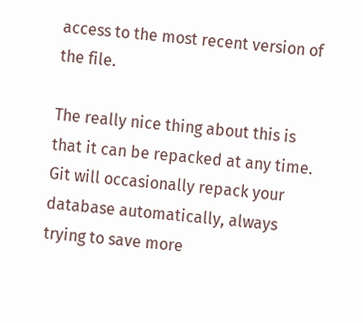access to the most recent version of the file.

The really nice thing about this is that it can be repacked at any time. Git will occasionally repack your database automatically, always trying to save more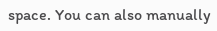space. You can also manually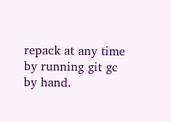repack at any time by running git gc by hand.